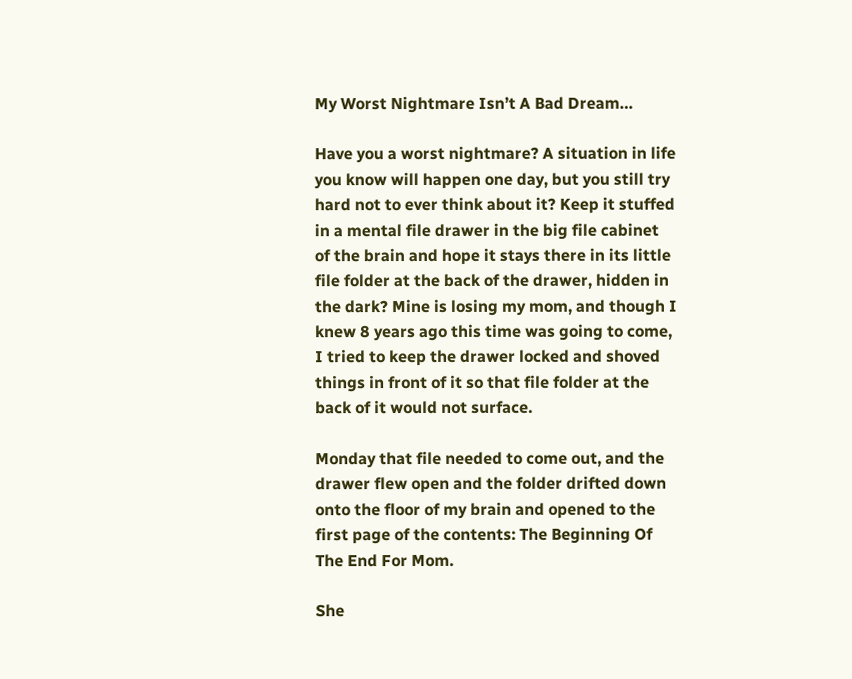My Worst Nightmare Isn’t A Bad Dream…

Have you a worst nightmare? A situation in life you know will happen one day, but you still try hard not to ever think about it? Keep it stuffed in a mental file drawer in the big file cabinet of the brain and hope it stays there in its little file folder at the back of the drawer, hidden in the dark? Mine is losing my mom, and though I knew 8 years ago this time was going to come, I tried to keep the drawer locked and shoved things in front of it so that file folder at the back of it would not surface.

Monday that file needed to come out, and the drawer flew open and the folder drifted down onto the floor of my brain and opened to the first page of the contents: The Beginning Of The End For Mom.

She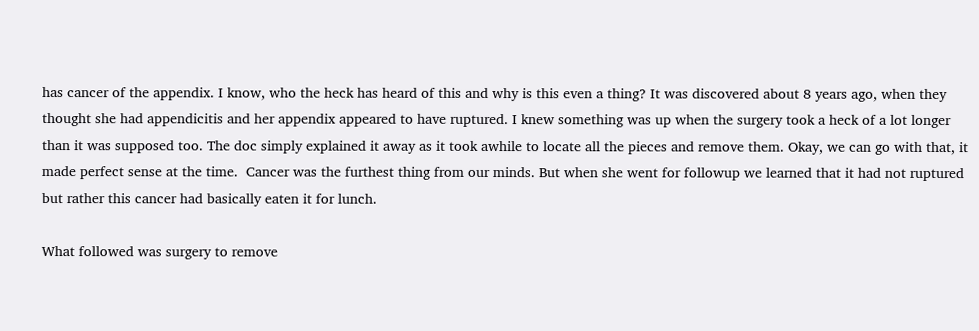has cancer of the appendix. I know, who the heck has heard of this and why is this even a thing? It was discovered about 8 years ago, when they thought she had appendicitis and her appendix appeared to have ruptured. I knew something was up when the surgery took a heck of a lot longer than it was supposed too. The doc simply explained it away as it took awhile to locate all the pieces and remove them. Okay, we can go with that, it made perfect sense at the time.  Cancer was the furthest thing from our minds. But when she went for followup we learned that it had not ruptured but rather this cancer had basically eaten it for lunch.

What followed was surgery to remove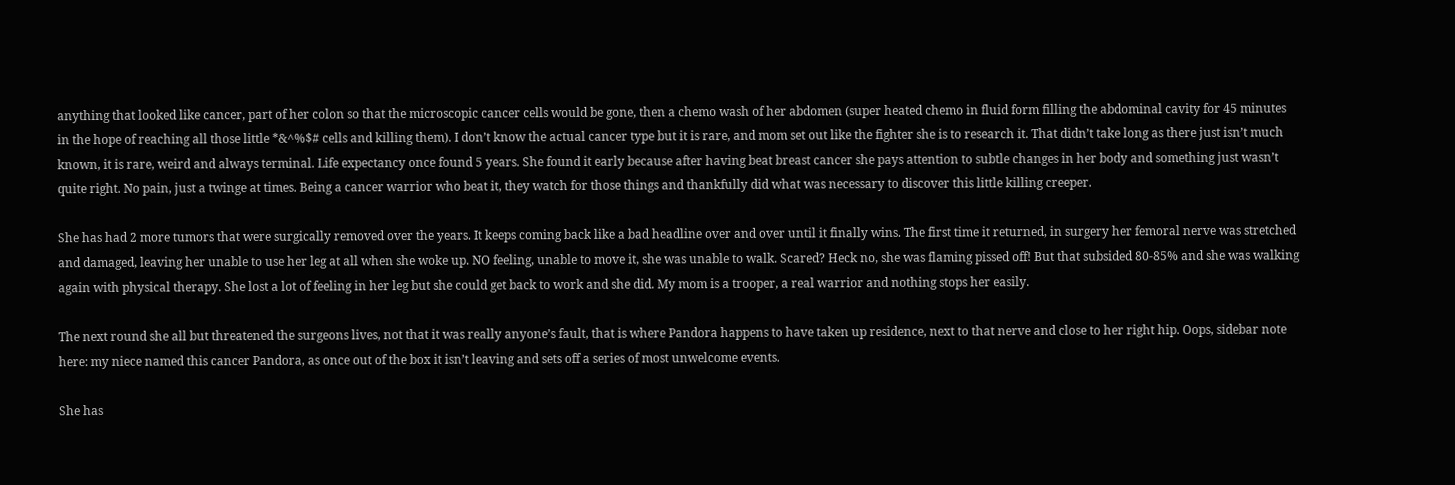anything that looked like cancer, part of her colon so that the microscopic cancer cells would be gone, then a chemo wash of her abdomen (super heated chemo in fluid form filling the abdominal cavity for 45 minutes in the hope of reaching all those little *&^%$# cells and killing them). I don’t know the actual cancer type but it is rare, and mom set out like the fighter she is to research it. That didn’t take long as there just isn’t much known, it is rare, weird and always terminal. Life expectancy once found 5 years. She found it early because after having beat breast cancer she pays attention to subtle changes in her body and something just wasn’t quite right. No pain, just a twinge at times. Being a cancer warrior who beat it, they watch for those things and thankfully did what was necessary to discover this little killing creeper.

She has had 2 more tumors that were surgically removed over the years. It keeps coming back like a bad headline over and over until it finally wins. The first time it returned, in surgery her femoral nerve was stretched and damaged, leaving her unable to use her leg at all when she woke up. NO feeling, unable to move it, she was unable to walk. Scared? Heck no, she was flaming pissed off! But that subsided 80-85% and she was walking again with physical therapy. She lost a lot of feeling in her leg but she could get back to work and she did. My mom is a trooper, a real warrior and nothing stops her easily.

The next round she all but threatened the surgeons lives, not that it was really anyone’s fault, that is where Pandora happens to have taken up residence, next to that nerve and close to her right hip. Oops, sidebar note here: my niece named this cancer Pandora, as once out of the box it isn’t leaving and sets off a series of most unwelcome events.

She has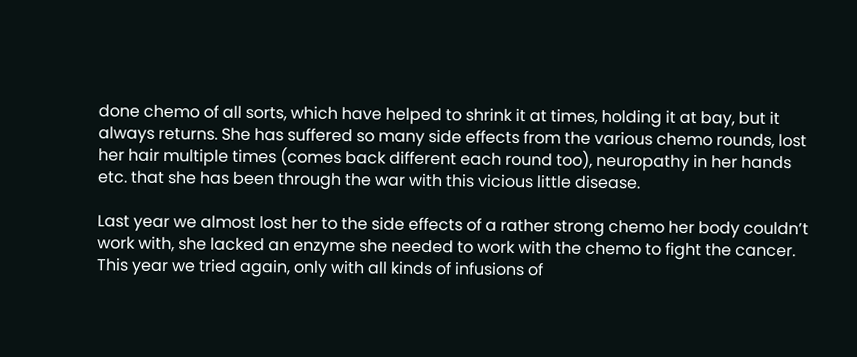done chemo of all sorts, which have helped to shrink it at times, holding it at bay, but it always returns. She has suffered so many side effects from the various chemo rounds, lost her hair multiple times (comes back different each round too), neuropathy in her hands etc. that she has been through the war with this vicious little disease.

Last year we almost lost her to the side effects of a rather strong chemo her body couldn’t work with, she lacked an enzyme she needed to work with the chemo to fight the cancer. This year we tried again, only with all kinds of infusions of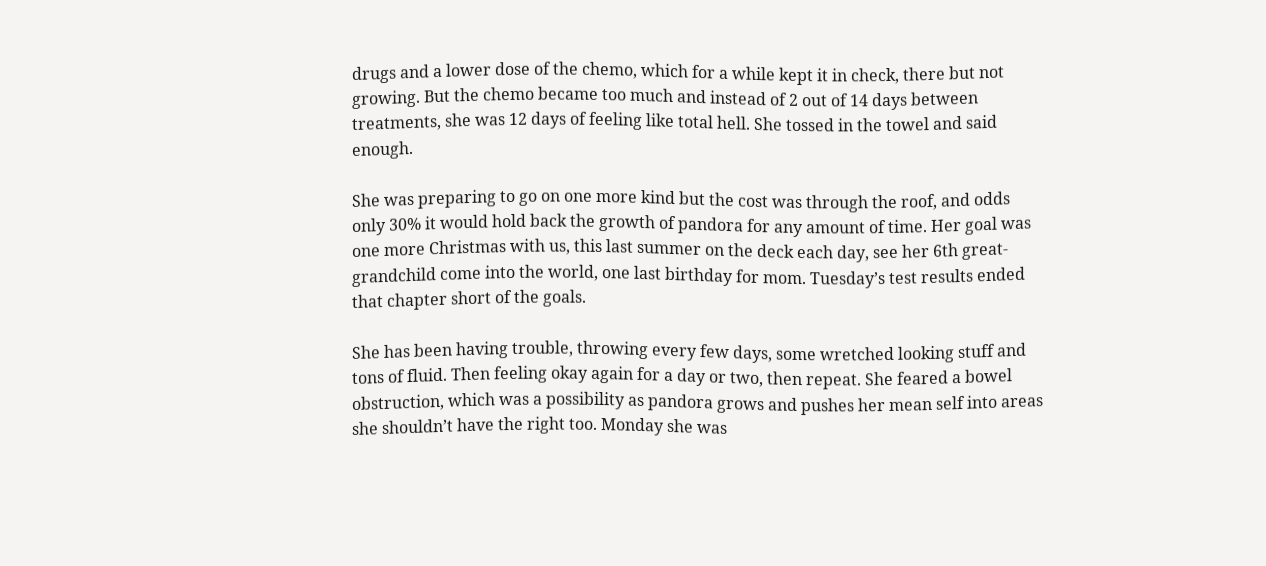drugs and a lower dose of the chemo, which for a while kept it in check, there but not growing. But the chemo became too much and instead of 2 out of 14 days between treatments, she was 12 days of feeling like total hell. She tossed in the towel and said enough.

She was preparing to go on one more kind but the cost was through the roof, and odds only 30% it would hold back the growth of pandora for any amount of time. Her goal was one more Christmas with us, this last summer on the deck each day, see her 6th great-grandchild come into the world, one last birthday for mom. Tuesday’s test results ended that chapter short of the goals.

She has been having trouble, throwing every few days, some wretched looking stuff and tons of fluid. Then feeling okay again for a day or two, then repeat. She feared a bowel obstruction, which was a possibility as pandora grows and pushes her mean self into areas she shouldn’t have the right too. Monday she was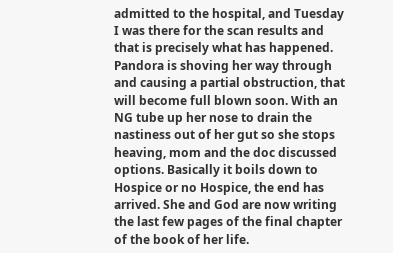admitted to the hospital, and Tuesday I was there for the scan results and that is precisely what has happened. Pandora is shoving her way through and causing a partial obstruction, that will become full blown soon. With an NG tube up her nose to drain the nastiness out of her gut so she stops heaving, mom and the doc discussed options. Basically it boils down to Hospice or no Hospice, the end has arrived. She and God are now writing the last few pages of the final chapter of the book of her life.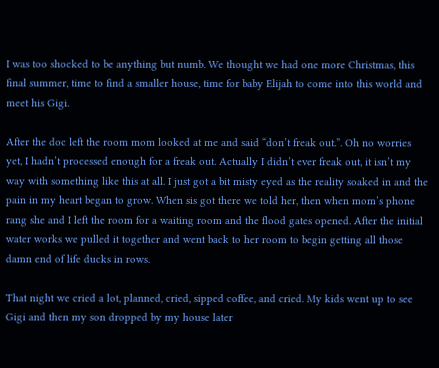I was too shocked to be anything but numb. We thought we had one more Christmas, this final summer, time to find a smaller house, time for baby Elijah to come into this world and meet his Gigi.

After the doc left the room mom looked at me and said “don’t freak out.”. Oh no worries yet, I hadn’t processed enough for a freak out. Actually I didn’t ever freak out, it isn’t my way with something like this at all. I just got a bit misty eyed as the reality soaked in and the pain in my heart began to grow. When sis got there we told her, then when mom’s phone rang she and I left the room for a waiting room and the flood gates opened. After the initial water works we pulled it together and went back to her room to begin getting all those damn end of life ducks in rows.

That night we cried a lot, planned, cried, sipped coffee, and cried. My kids went up to see Gigi and then my son dropped by my house later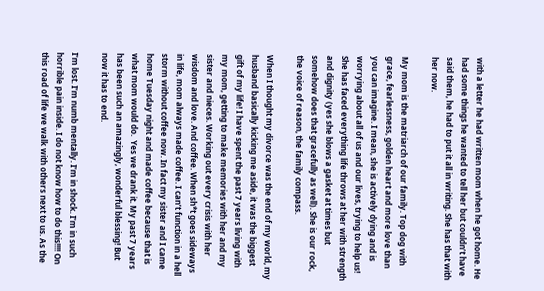with a letter he had written mom when he got home. He had some things he wanted to tell her but couldn’t have said them, he had to put it all in writing. She has that with her now.

My mom is the matriarch of our family. Top dog with grace, fearlessness, golden heart and more love than you can imagine. I mean, she is actively dying and is worrying about all of us and our lives, trying to help us! She has faced everything life throws at her with strength and dignity (yes she blows a gasket at times but somehow does that gracefully as well). She is our rock, the voice of reason, the family compass.

When I thought my divorce was the end of my world, my husband basically kicking me aside, it was the biggest gift of my life! I have spent the past 7 years living with my mom, getting to make memories with her and my sister and nieces. Working out every crisis with her wisdom and love. And coffee. When sh*t goes sideways in life, mom always made coffee. I can’t function in a hell storm without coffee now. In fact my sister and I came home Tuesday night and made coffee because that is what mom would do.  Yes we drank it. My past 7 years has been such an amazingly, wonderful blessing! But now it has to end.

I’m lost. I’m numb mentally. I’m in shock. I’m in such horrible pain inside. I do not know how to do this!!!! On this road of life we walk with others next to us. As the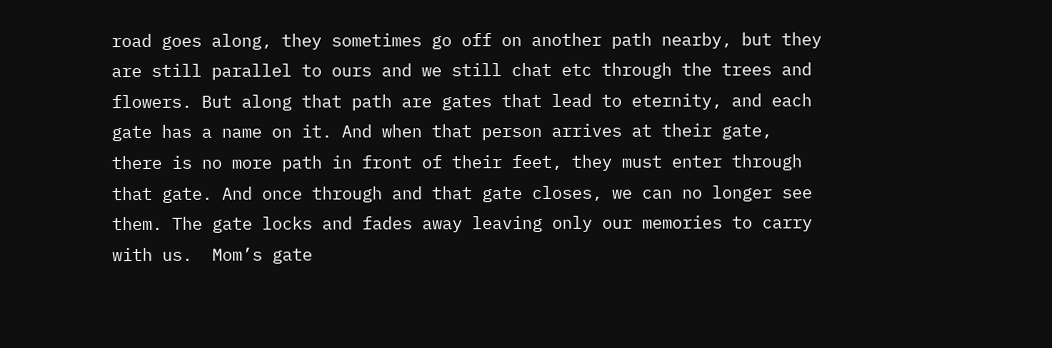road goes along, they sometimes go off on another path nearby, but they are still parallel to ours and we still chat etc through the trees and flowers. But along that path are gates that lead to eternity, and each gate has a name on it. And when that person arrives at their gate, there is no more path in front of their feet, they must enter through that gate. And once through and that gate closes, we can no longer see them. The gate locks and fades away leaving only our memories to carry with us.  Mom’s gate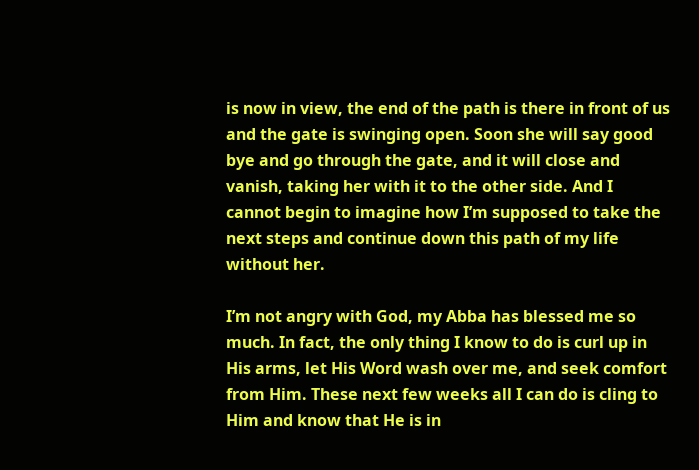is now in view, the end of the path is there in front of us and the gate is swinging open. Soon she will say good bye and go through the gate, and it will close and vanish, taking her with it to the other side. And I cannot begin to imagine how I’m supposed to take the next steps and continue down this path of my life without her.

I’m not angry with God, my Abba has blessed me so much. In fact, the only thing I know to do is curl up in His arms, let His Word wash over me, and seek comfort from Him. These next few weeks all I can do is cling to Him and know that He is in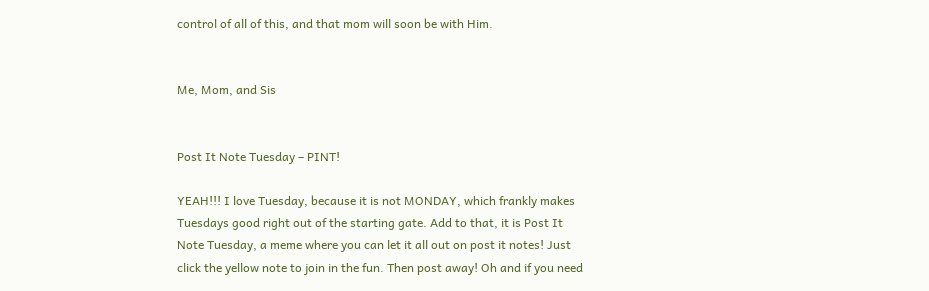control of all of this, and that mom will soon be with Him.


Me, Mom, and Sis


Post It Note Tuesday – PINT!

YEAH!!! I love Tuesday, because it is not MONDAY, which frankly makes Tuesdays good right out of the starting gate. Add to that, it is Post It Note Tuesday, a meme where you can let it all out on post it notes! Just click the yellow note to join in the fun. Then post away! Oh and if you need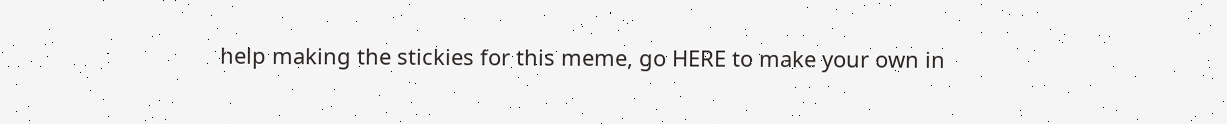help making the stickies for this meme, go HERE to make your own in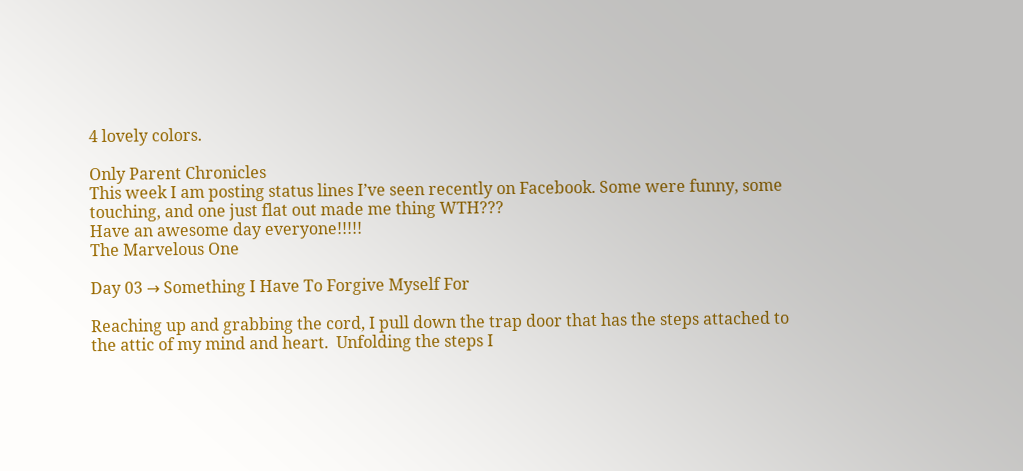4 lovely colors.

Only Parent Chronicles
This week I am posting status lines I’ve seen recently on Facebook. Some were funny, some touching, and one just flat out made me thing WTH???
Have an awesome day everyone!!!!!
The Marvelous One

Day 03 → Something I Have To Forgive Myself For

Reaching up and grabbing the cord, I pull down the trap door that has the steps attached to the attic of my mind and heart.  Unfolding the steps I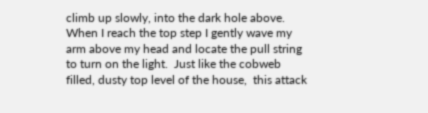climb up slowly, into the dark hole above.  When I reach the top step I gently wave my arm above my head and locate the pull string to turn on the light.  Just like the cobweb filled, dusty top level of the house,  this attack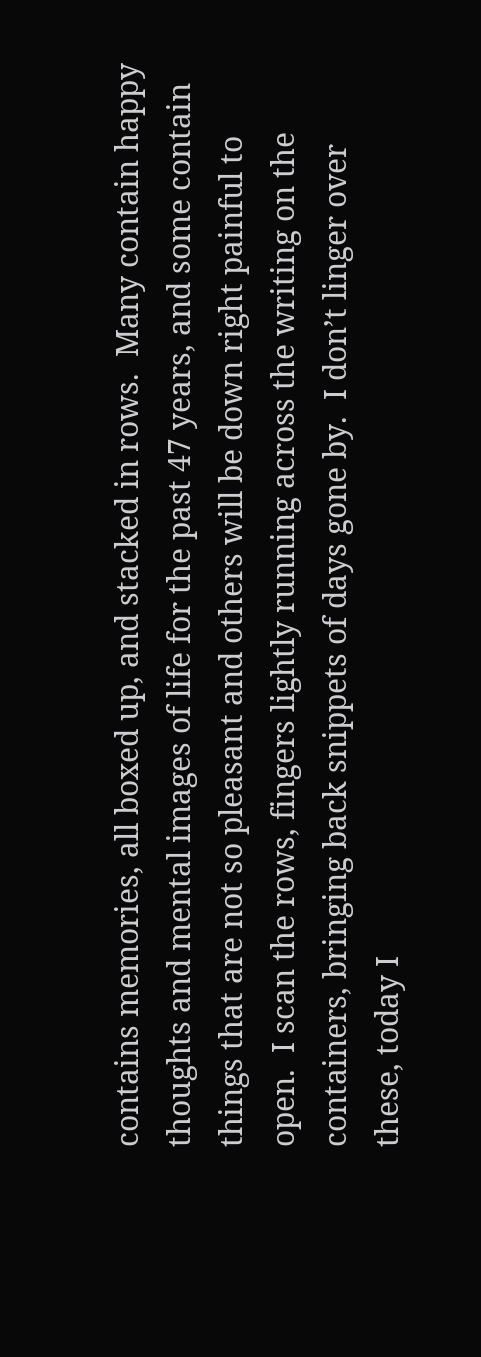contains memories, all boxed up, and stacked in rows.  Many contain happy thoughts and mental images of life for the past 47 years, and some contain things that are not so pleasant and others will be down right painful to open.  I scan the rows, fingers lightly running across the writing on the containers, bringing back snippets of days gone by.  I don’t linger over these, today I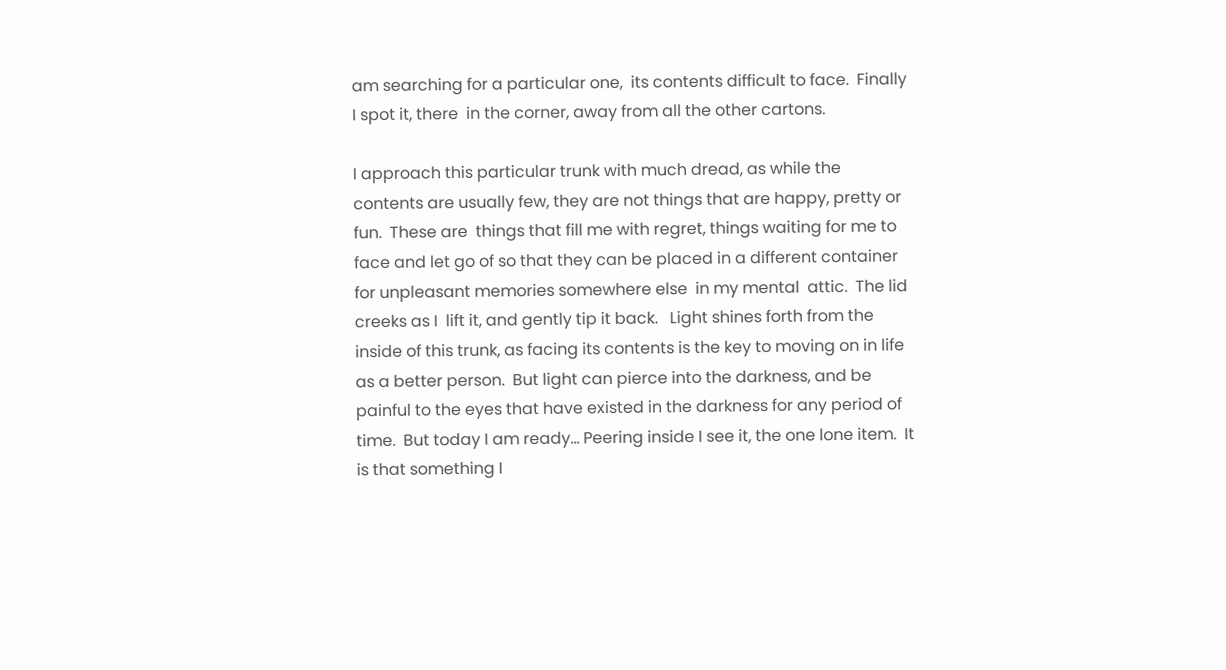am searching for a particular one,  its contents difficult to face.  Finally I spot it, there  in the corner, away from all the other cartons.

I approach this particular trunk with much dread, as while the contents are usually few, they are not things that are happy, pretty or fun.  These are  things that fill me with regret, things waiting for me to face and let go of so that they can be placed in a different container for unpleasant memories somewhere else  in my mental  attic.  The lid creeks as I  lift it, and gently tip it back.   Light shines forth from the inside of this trunk, as facing its contents is the key to moving on in life as a better person.  But light can pierce into the darkness, and be painful to the eyes that have existed in the darkness for any period of time.  But today I am ready… Peering inside I see it, the one lone item.  It is that something I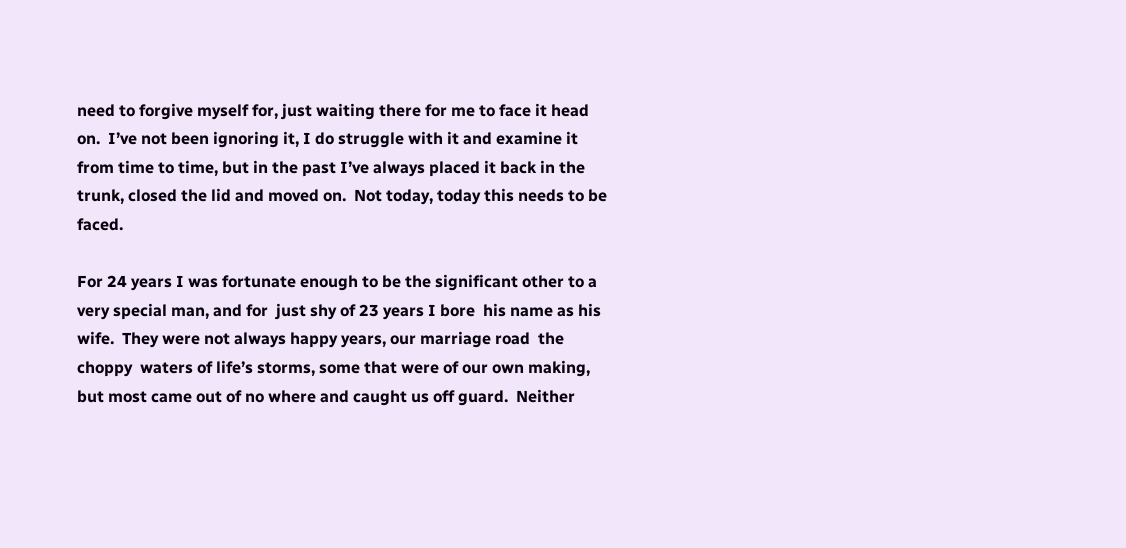need to forgive myself for, just waiting there for me to face it head on.  I’ve not been ignoring it, I do struggle with it and examine it from time to time, but in the past I’ve always placed it back in the trunk, closed the lid and moved on.  Not today, today this needs to be faced.

For 24 years I was fortunate enough to be the significant other to a very special man, and for  just shy of 23 years I bore  his name as his wife.  They were not always happy years, our marriage road  the choppy  waters of life’s storms, some that were of our own making, but most came out of no where and caught us off guard.  Neither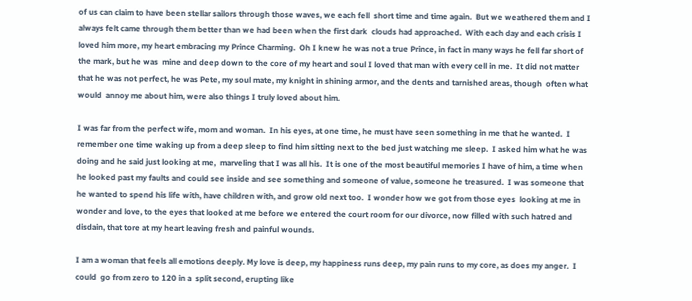of us can claim to have been stellar sailors through those waves, we each fell  short time and time again.  But we weathered them and I always felt came through them better than we had been when the first dark  clouds had approached.  With each day and each crisis I loved him more, my heart embracing my Prince Charming.  Oh I knew he was not a true Prince, in fact in many ways he fell far short of the mark, but he was  mine and deep down to the core of my heart and soul I loved that man with every cell in me.  It did not matter that he was not perfect, he was Pete, my soul mate, my knight in shining armor, and the dents and tarnished areas, though  often what would  annoy me about him, were also things I truly loved about him.

I was far from the perfect wife, mom and woman.  In his eyes, at one time, he must have seen something in me that he wanted.  I remember one time waking up from a deep sleep to find him sitting next to the bed just watching me sleep.  I asked him what he was doing and he said just looking at me,  marveling that I was all his.  It is one of the most beautiful memories I have of him, a time when he looked past my faults and could see inside and see something and someone of value, someone he treasured.  I was someone that he wanted to spend his life with, have children with, and grow old next too.  I wonder how we got from those eyes  looking at me in wonder and love, to the eyes that looked at me before we entered the court room for our divorce, now filled with such hatred and disdain, that tore at my heart leaving fresh and painful wounds.

I am a woman that feels all emotions deeply. My love is deep, my happiness runs deep, my pain runs to my core, as does my anger.  I could  go from zero to 120 in a  split second, erupting like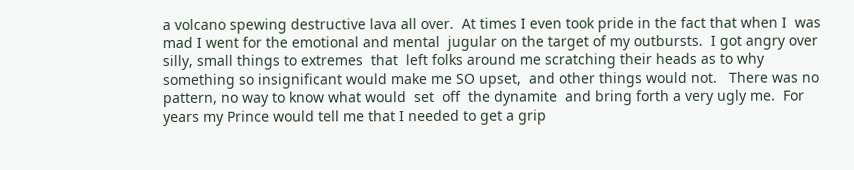a volcano spewing destructive lava all over.  At times I even took pride in the fact that when I  was mad I went for the emotional and mental  jugular on the target of my outbursts.  I got angry over silly, small things to extremes  that  left folks around me scratching their heads as to why something so insignificant would make me SO upset,  and other things would not.   There was no pattern, no way to know what would  set  off  the dynamite  and bring forth a very ugly me.  For years my Prince would tell me that I needed to get a grip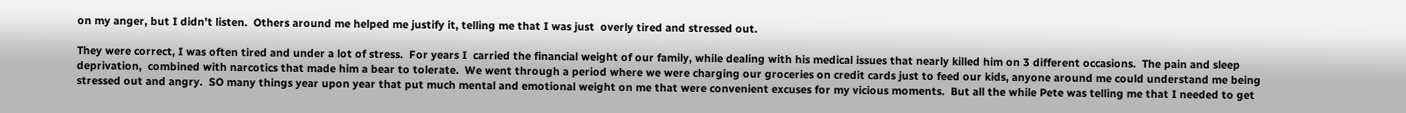on my anger, but I didn’t listen.  Others around me helped me justify it, telling me that I was just  overly tired and stressed out.

They were correct, I was often tired and under a lot of stress.  For years I  carried the financial weight of our family, while dealing with his medical issues that nearly killed him on 3 different occasions.  The pain and sleep deprivation,  combined with narcotics that made him a bear to tolerate.  We went through a period where we were charging our groceries on credit cards just to feed our kids, anyone around me could understand me being stressed out and angry.  SO many things year upon year that put much mental and emotional weight on me that were convenient excuses for my vicious moments.  But all the while Pete was telling me that I needed to get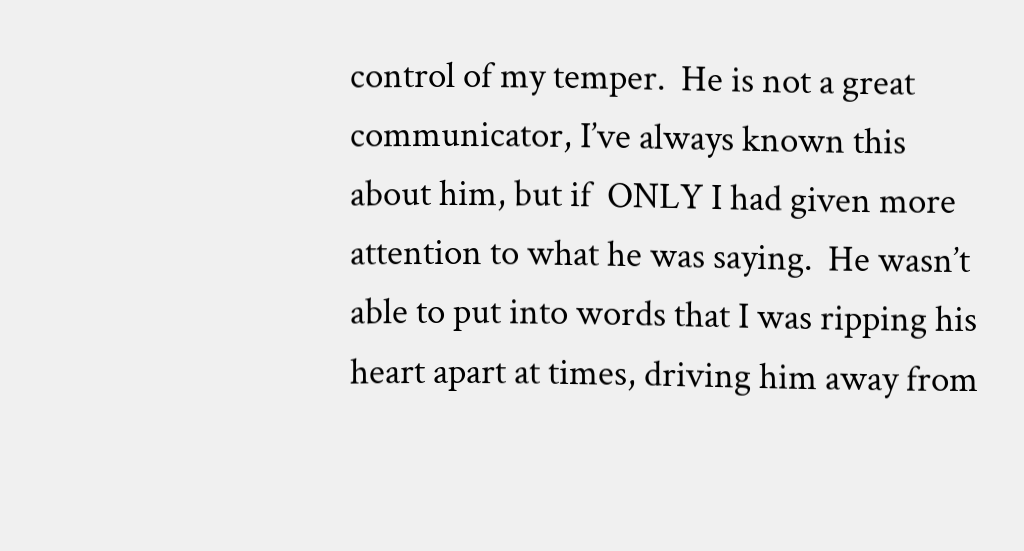control of my temper.  He is not a great communicator, I’ve always known this about him, but if  ONLY I had given more attention to what he was saying.  He wasn’t able to put into words that I was ripping his heart apart at times, driving him away from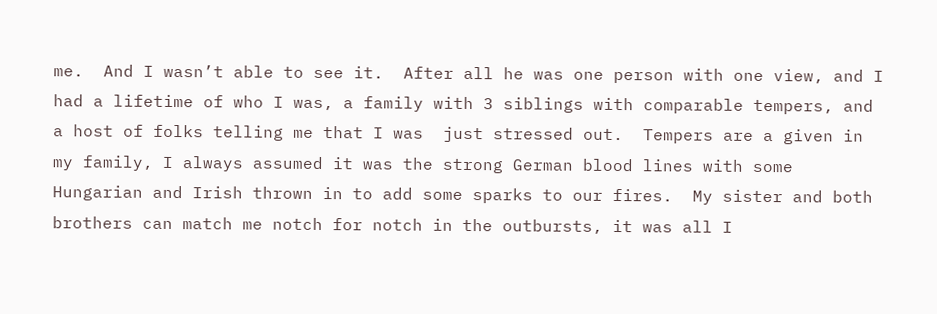me.  And I wasn’t able to see it.  After all he was one person with one view, and I had a lifetime of who I was, a family with 3 siblings with comparable tempers, and a host of folks telling me that I was  just stressed out.  Tempers are a given in my family, I always assumed it was the strong German blood lines with some Hungarian and Irish thrown in to add some sparks to our fires.  My sister and both brothers can match me notch for notch in the outbursts, it was all I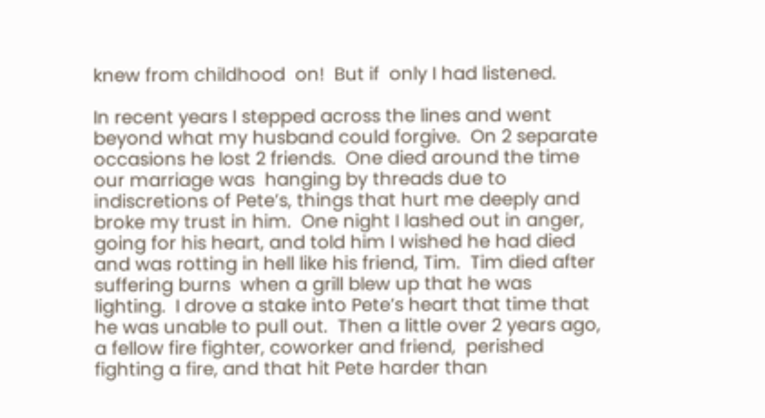knew from childhood  on!  But if  only I had listened.

In recent years I stepped across the lines and went beyond what my husband could forgive.  On 2 separate occasions he lost 2 friends.  One died around the time our marriage was  hanging by threads due to indiscretions of Pete’s, things that hurt me deeply and broke my trust in him.  One night I lashed out in anger,  going for his heart, and told him I wished he had died and was rotting in hell like his friend, Tim.  Tim died after suffering burns  when a grill blew up that he was lighting.  I drove a stake into Pete’s heart that time that he was unable to pull out.  Then a little over 2 years ago, a fellow fire fighter, coworker and friend,  perished fighting a fire, and that hit Pete harder than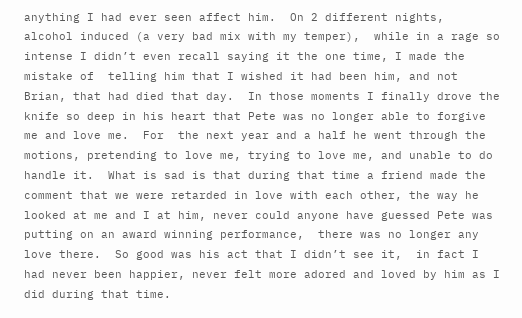anything I had ever seen affect him.  On 2 different nights,  alcohol induced (a very bad mix with my temper),  while in a rage so intense I didn’t even recall saying it the one time, I made the mistake of  telling him that I wished it had been him, and not Brian, that had died that day.  In those moments I finally drove the knife so deep in his heart that Pete was no longer able to forgive me and love me.  For  the next year and a half he went through the motions, pretending to love me, trying to love me, and unable to do handle it.  What is sad is that during that time a friend made the comment that we were retarded in love with each other, the way he  looked at me and I at him, never could anyone have guessed Pete was putting on an award winning performance,  there was no longer any love there.  So good was his act that I didn’t see it,  in fact I had never been happier, never felt more adored and loved by him as I did during that time.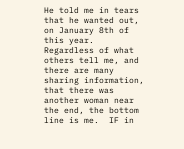He told me in tears that he wanted out, on January 8th of this year.  Regardless of what others tell me, and there are many sharing information, that there was another woman near the end, the bottom line is me.  IF in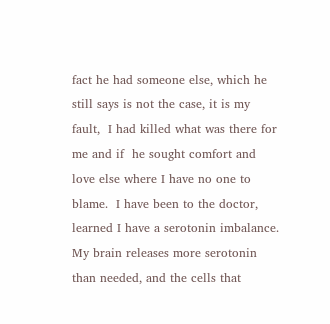fact he had someone else, which he still says is not the case, it is my fault,  I had killed what was there for me and if  he sought comfort and love else where I have no one to blame.  I have been to the doctor, learned I have a serotonin imbalance.  My brain releases more serotonin than needed, and the cells that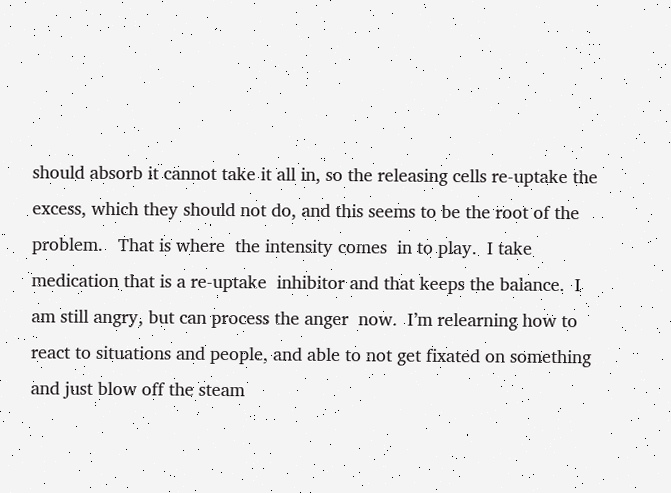should absorb it cannot take it all in, so the releasing cells re-uptake the excess, which they should not do, and this seems to be the root of the problem.   That is where  the intensity comes  in to play.  I take medication that is a re-uptake  inhibitor and that keeps the balance.  I am still angry, but can process the anger  now.  I’m relearning how to react to situations and people, and able to not get fixated on something and just blow off the steam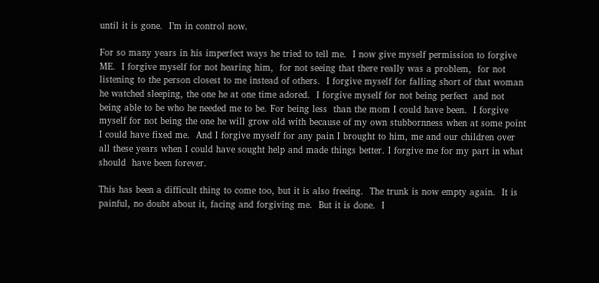until it is gone.  I’m in control now.

For so many years in his imperfect ways he tried to tell me.  I now give myself permission to forgive ME.  I forgive myself for not hearing him,  for not seeing that there really was a problem,  for not listening to the person closest to me instead of others.  I forgive myself for falling short of that woman he watched sleeping, the one he at one time adored.  I forgive myself for not being perfect  and not being able to be who he needed me to be. For being less  than the mom I could have been.  I forgive myself for not being the one he will grow old with because of my own stubbornness when at some point I could have fixed me.  And I forgive myself for any pain I brought to him, me and our children over all these years when I could have sought help and made things better. I forgive me for my part in what should  have been forever.

This has been a difficult thing to come too, but it is also freeing.  The trunk is now empty again.  It is painful, no doubt about it, facing and forgiving me.  But it is done.  I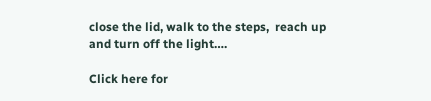close the lid, walk to the steps,  reach up and turn off the light….

Click here for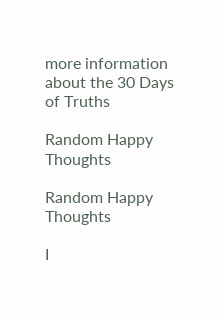more information about the 30 Days of Truths

Random Happy Thoughts

Random Happy Thoughts

I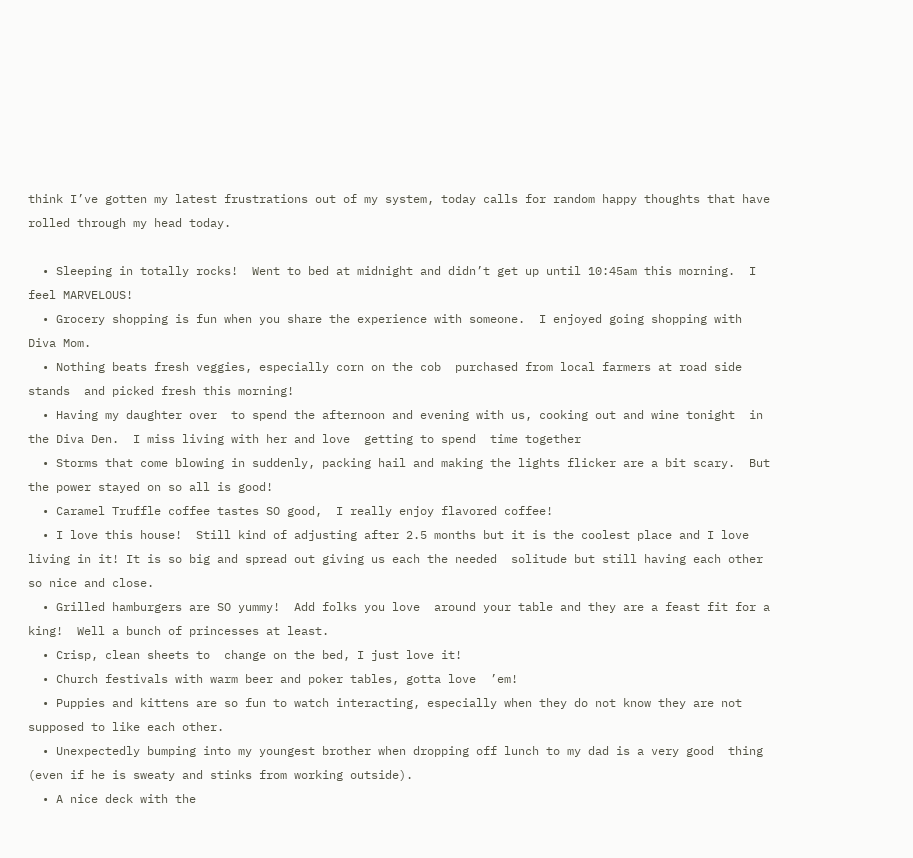think I’ve gotten my latest frustrations out of my system, today calls for random happy thoughts that have rolled through my head today.

  • Sleeping in totally rocks!  Went to bed at midnight and didn’t get up until 10:45am this morning.  I feel MARVELOUS!
  • Grocery shopping is fun when you share the experience with someone.  I enjoyed going shopping with Diva Mom.
  • Nothing beats fresh veggies, especially corn on the cob  purchased from local farmers at road side stands  and picked fresh this morning!
  • Having my daughter over  to spend the afternoon and evening with us, cooking out and wine tonight  in the Diva Den.  I miss living with her and love  getting to spend  time together
  • Storms that come blowing in suddenly, packing hail and making the lights flicker are a bit scary.  But the power stayed on so all is good!
  • Caramel Truffle coffee tastes SO good,  I really enjoy flavored coffee!
  • I love this house!  Still kind of adjusting after 2.5 months but it is the coolest place and I love living in it! It is so big and spread out giving us each the needed  solitude but still having each other so nice and close.
  • Grilled hamburgers are SO yummy!  Add folks you love  around your table and they are a feast fit for a king!  Well a bunch of princesses at least.
  • Crisp, clean sheets to  change on the bed, I just love it!
  • Church festivals with warm beer and poker tables, gotta love  ’em!
  • Puppies and kittens are so fun to watch interacting, especially when they do not know they are not supposed to like each other.
  • Unexpectedly bumping into my youngest brother when dropping off lunch to my dad is a very good  thing (even if he is sweaty and stinks from working outside).
  • A nice deck with the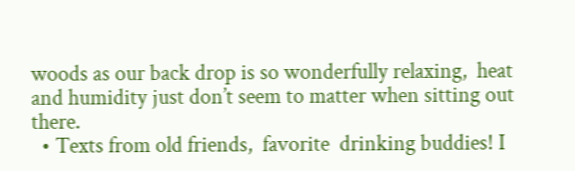woods as our back drop is so wonderfully relaxing,  heat  and humidity just don’t seem to matter when sitting out there.
  • Texts from old friends,  favorite  drinking buddies! I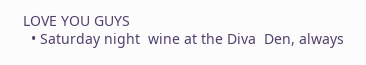LOVE YOU GUYS
  • Saturday night  wine at the Diva  Den, always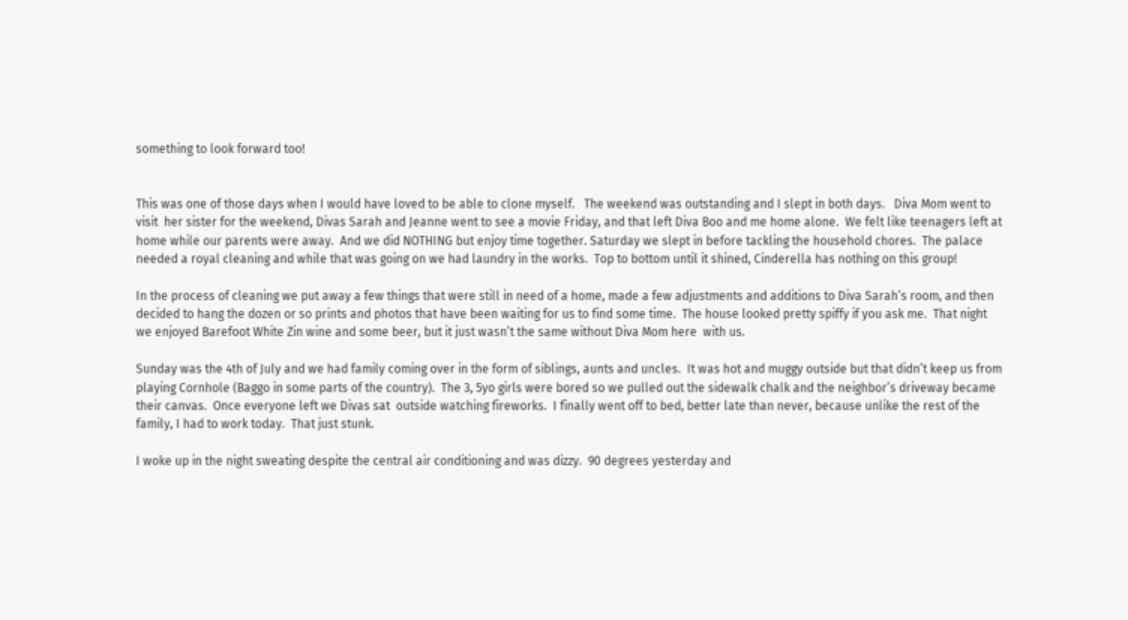something to look forward too!


This was one of those days when I would have loved to be able to clone myself.   The weekend was outstanding and I slept in both days.   Diva Mom went to visit  her sister for the weekend, Divas Sarah and Jeanne went to see a movie Friday, and that left Diva Boo and me home alone.  We felt like teenagers left at home while our parents were away.  And we did NOTHING but enjoy time together. Saturday we slept in before tackling the household chores.  The palace needed a royal cleaning and while that was going on we had laundry in the works.  Top to bottom until it shined, Cinderella has nothing on this group!

In the process of cleaning we put away a few things that were still in need of a home, made a few adjustments and additions to Diva Sarah’s room, and then decided to hang the dozen or so prints and photos that have been waiting for us to find some time.  The house looked pretty spiffy if you ask me.  That night we enjoyed Barefoot White Zin wine and some beer, but it just wasn’t the same without Diva Mom here  with us.

Sunday was the 4th of July and we had family coming over in the form of siblings, aunts and uncles.  It was hot and muggy outside but that didn’t keep us from playing Cornhole (Baggo in some parts of the country).  The 3, 5yo girls were bored so we pulled out the sidewalk chalk and the neighbor’s driveway became their canvas.  Once everyone left we Divas sat  outside watching fireworks.  I finally went off to bed, better late than never, because unlike the rest of the family, I had to work today.  That just stunk.

I woke up in the night sweating despite the central air conditioning and was dizzy.  90 degrees yesterday and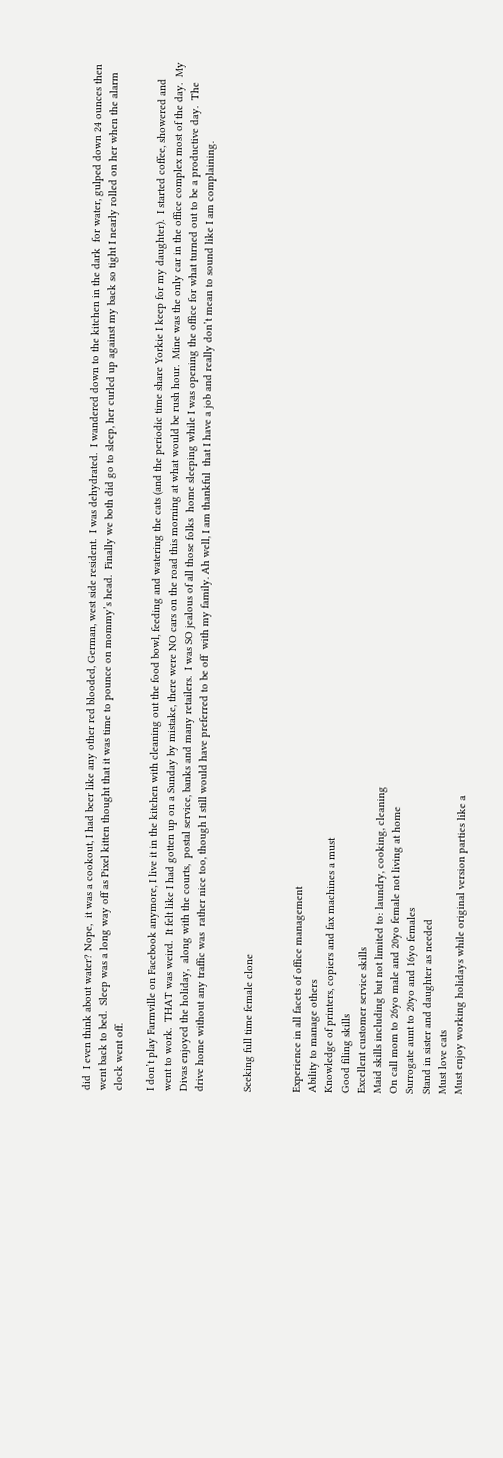did  I even think about water? Nope,  it was a cookout, I had beer like any other red blooded, German, west side resident.  I was dehydrated.  I wandered down to the kitchen in the dark  for water, gulped down 24 ounces then went back to bed.  Sleep was a long way off as Pixel kitten thought that it was time to pounce on mommy’s head.  Finally we both did go to sleep, her curled up against my back so tight I nearly rolled on her when the alarm clock went off.

I don’t play Farmville on Facebook anymore, I live it in the kitchen with cleaning out the food bowl, feeding and watering the cats (and the periodic time share Yorkie I keep for my daughter).  I started coffee, showered and went to work.  THAT was weird.  It felt like I had gotten up on a Sunday by mistake, there were NO cars on the road this morning at what would be rush hour.  Mine was the only car in the office complex most of the day.  My Divas enjoyed the holiday,  along with the courts,  postal service, banks and many retailers.  I was SO jealous of all those folks  home sleeping while I was opening the office for what turned out to be a productive day.  The  drive home without any traffic was  rather nice too, though I still would have preferred to be off  with my family. Ah well, I am thankful  that I have a job and really don’t mean to sound like I am complaining.


Seeking full time female clone


Experience in all facets of office management
Ability to manage others
Knowledge of printers, copiers and fax machines a must
Good filing skills
Excellent customer service skills
Maid skills including but not limited to: laundry, cooking, cleaning
On call mom to 26yo male and 20yo female not living at home
Surrogate aunt to 20yo and 16yo females
Stand in sister and daughter as needed
Must love cats
Must enjoy working holidays while original version parties like a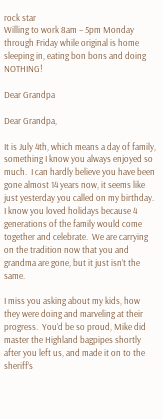rock star
Willing to work 8am – 5pm Monday through Friday while original is home sleeping in, eating bon bons and doing NOTHING!

Dear Grandpa

Dear Grandpa,

It is July 4th, which means a day of family, something I know you always enjoyed so much.  I can hardly believe you have been gone almost 14 years now, it seems like just yesterday you called on my birthday.  I know you loved holidays because 4 generations of the family would come together and celebrate.  We are carrying on the tradition now that you and grandma are gone, but it just isn’t the same.

I miss you asking about my kids, how  they were doing and marveling at their progress.  You’d be so proud, Mike did master the Highland bagpipes shortly after you left us, and made it on to the sheriff’s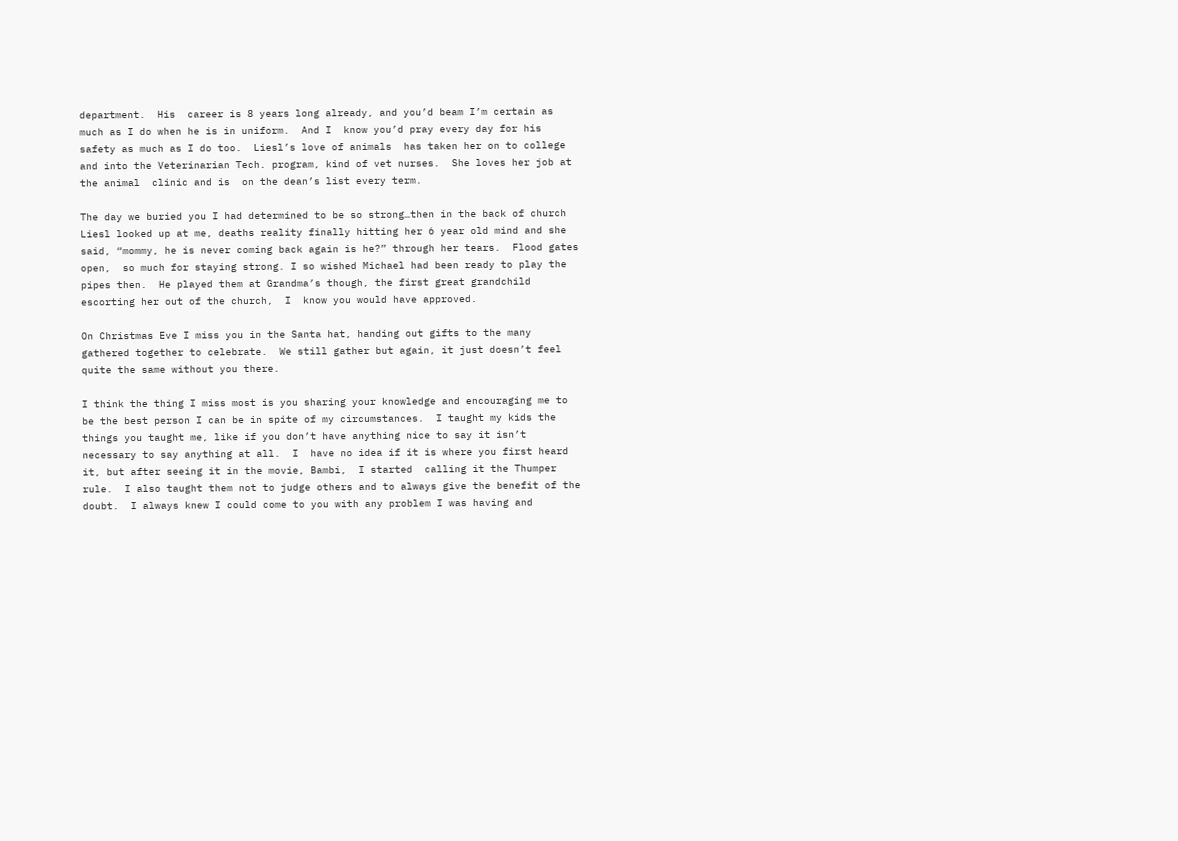department.  His  career is 8 years long already, and you’d beam I’m certain as much as I do when he is in uniform.  And I  know you’d pray every day for his safety as much as I do too.  Liesl’s love of animals  has taken her on to college and into the Veterinarian Tech. program, kind of vet nurses.  She loves her job at the animal  clinic and is  on the dean’s list every term.

The day we buried you I had determined to be so strong…then in the back of church Liesl looked up at me, deaths reality finally hitting her 6 year old mind and she said, “mommy, he is never coming back again is he?” through her tears.  Flood gates open,  so much for staying strong. I so wished Michael had been ready to play the pipes then.  He played them at Grandma’s though, the first great grandchild escorting her out of the church,  I  know you would have approved.

On Christmas Eve I miss you in the Santa hat, handing out gifts to the many gathered together to celebrate.  We still gather but again, it just doesn’t feel quite the same without you there.

I think the thing I miss most is you sharing your knowledge and encouraging me to be the best person I can be in spite of my circumstances.  I taught my kids the things you taught me, like if you don’t have anything nice to say it isn’t necessary to say anything at all.  I  have no idea if it is where you first heard it, but after seeing it in the movie, Bambi,  I started  calling it the Thumper rule.  I also taught them not to judge others and to always give the benefit of the doubt.  I always knew I could come to you with any problem I was having and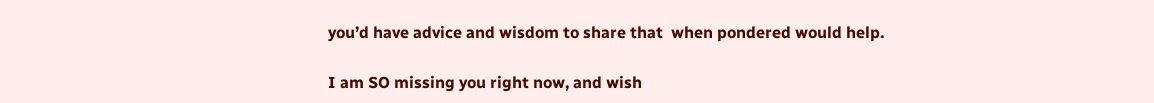you’d have advice and wisdom to share that  when pondered would help.

I am SO missing you right now, and wish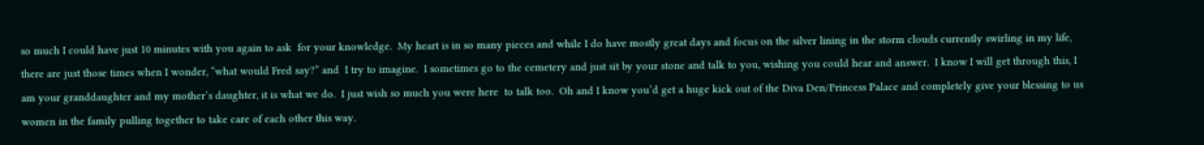so much I could have just 10 minutes with you again to ask  for your knowledge.  My heart is in so many pieces and while I do have mostly great days and focus on the silver lining in the storm clouds currently swirling in my life, there are just those times when I wonder, “what would Fred say?” and  I try to imagine.  I sometimes go to the cemetery and just sit by your stone and talk to you, wishing you could hear and answer.  I know I will get through this, I am your granddaughter and my mother’s daughter, it is what we do.  I just wish so much you were here  to talk too.  Oh and I know you’d get a huge kick out of the Diva Den/Princess Palace and completely give your blessing to us women in the family pulling together to take care of each other this way.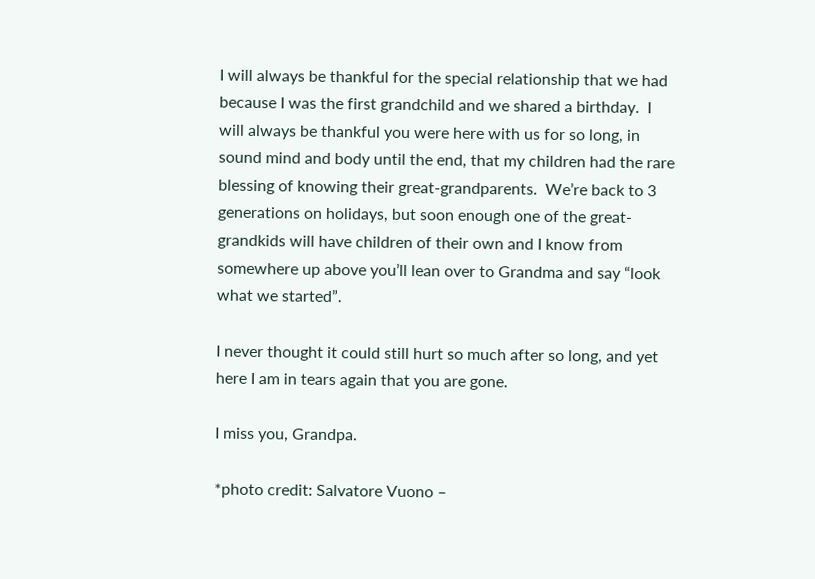I will always be thankful for the special relationship that we had because I was the first grandchild and we shared a birthday.  I will always be thankful you were here with us for so long, in sound mind and body until the end, that my children had the rare blessing of knowing their great-grandparents.  We’re back to 3 generations on holidays, but soon enough one of the great-grandkids will have children of their own and I know from somewhere up above you’ll lean over to Grandma and say “look what we started”.

I never thought it could still hurt so much after so long, and yet here I am in tears again that you are gone.

I miss you, Grandpa.

*photo credit: Salvatore Vuono –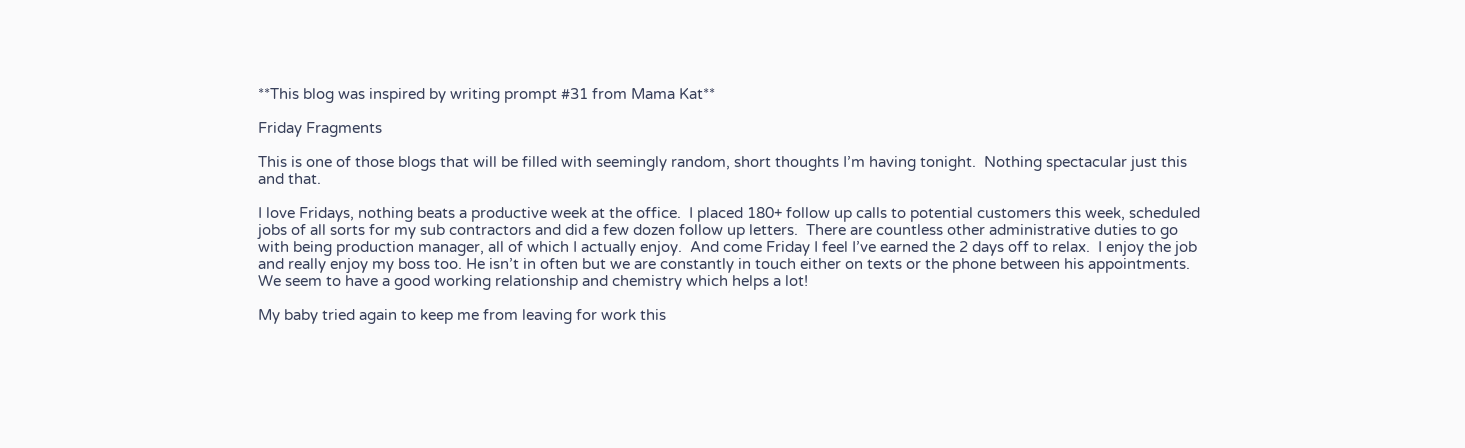**This blog was inspired by writing prompt #31 from Mama Kat**

Friday Fragments

This is one of those blogs that will be filled with seemingly random, short thoughts I’m having tonight.  Nothing spectacular just this and that.

I love Fridays, nothing beats a productive week at the office.  I placed 180+ follow up calls to potential customers this week, scheduled jobs of all sorts for my sub contractors and did a few dozen follow up letters.  There are countless other administrative duties to go with being production manager, all of which I actually enjoy.  And come Friday I feel I’ve earned the 2 days off to relax.  I enjoy the job and really enjoy my boss too. He isn’t in often but we are constantly in touch either on texts or the phone between his appointments.  We seem to have a good working relationship and chemistry which helps a lot!

My baby tried again to keep me from leaving for work this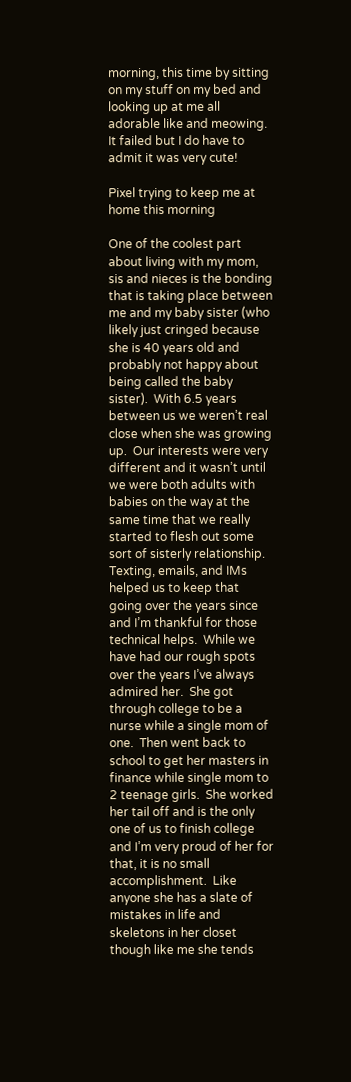morning, this time by sitting on my stuff on my bed and looking up at me all adorable like and meowing.  It failed but I do have to admit it was very cute!

Pixel trying to keep me at home this morning

One of the coolest part about living with my mom, sis and nieces is the bonding that is taking place between me and my baby sister (who likely just cringed because she is 40 years old and probably not happy about being called the baby sister).  With 6.5 years between us we weren’t real close when she was growing up.  Our interests were very different and it wasn’t until we were both adults with babies on the way at the same time that we really started to flesh out some sort of sisterly relationship.   Texting, emails, and IMs helped us to keep that going over the years since and I’m thankful for those technical helps.  While we have had our rough spots over the years I’ve always admired her.  She got through college to be a nurse while a single mom of one.  Then went back to school to get her masters in finance while single mom to 2 teenage girls.  She worked her tail off and is the only one of us to finish college and I’m very proud of her for that, it is no small accomplishment.  Like anyone she has a slate of mistakes in life and skeletons in her closet though like me she tends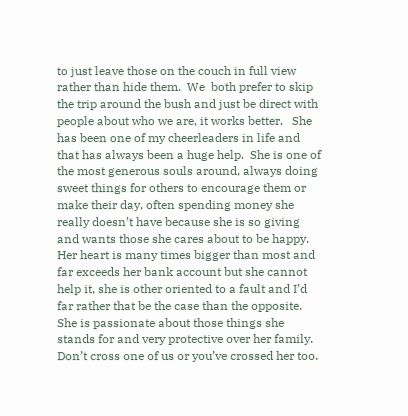to just leave those on the couch in full view rather than hide them.  We  both prefer to skip the trip around the bush and just be direct with people about who we are, it works better.   She has been one of my cheerleaders in life and that has always been a huge help.  She is one of the most generous souls around, always doing sweet things for others to encourage them or make their day, often spending money she really doesn’t have because she is so giving and wants those she cares about to be happy.  Her heart is many times bigger than most and far exceeds her bank account but she cannot help it, she is other oriented to a fault and I’d far rather that be the case than the opposite.  She is passionate about those things she stands for and very protective over her family.  Don’t cross one of us or you’ve crossed her too.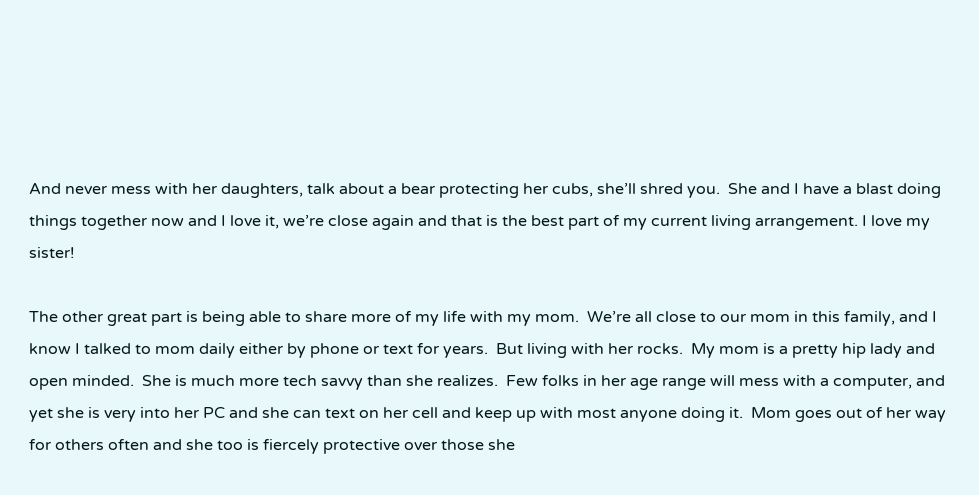And never mess with her daughters, talk about a bear protecting her cubs, she’ll shred you.  She and I have a blast doing things together now and I love it, we’re close again and that is the best part of my current living arrangement. I love my sister!

The other great part is being able to share more of my life with my mom.  We’re all close to our mom in this family, and I know I talked to mom daily either by phone or text for years.  But living with her rocks.  My mom is a pretty hip lady and open minded.  She is much more tech savvy than she realizes.  Few folks in her age range will mess with a computer, and yet she is very into her PC and she can text on her cell and keep up with most anyone doing it.  Mom goes out of her way for others often and she too is fiercely protective over those she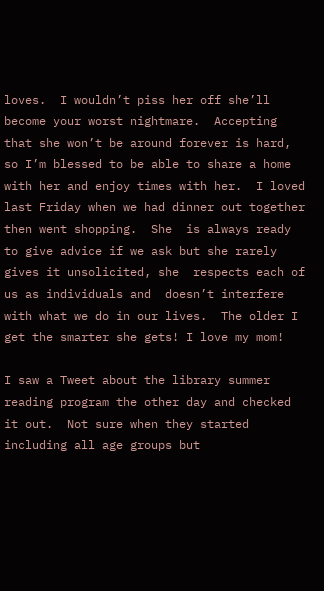loves.  I wouldn’t piss her off she’ll become your worst nightmare.  Accepting that she won’t be around forever is hard, so I’m blessed to be able to share a home with her and enjoy times with her.  I loved last Friday when we had dinner out together then went shopping.  She  is always ready to give advice if we ask but she rarely gives it unsolicited, she  respects each of us as individuals and  doesn’t interfere with what we do in our lives.  The older I get the smarter she gets! I love my mom!

I saw a Tweet about the library summer reading program the other day and checked it out.  Not sure when they started including all age groups but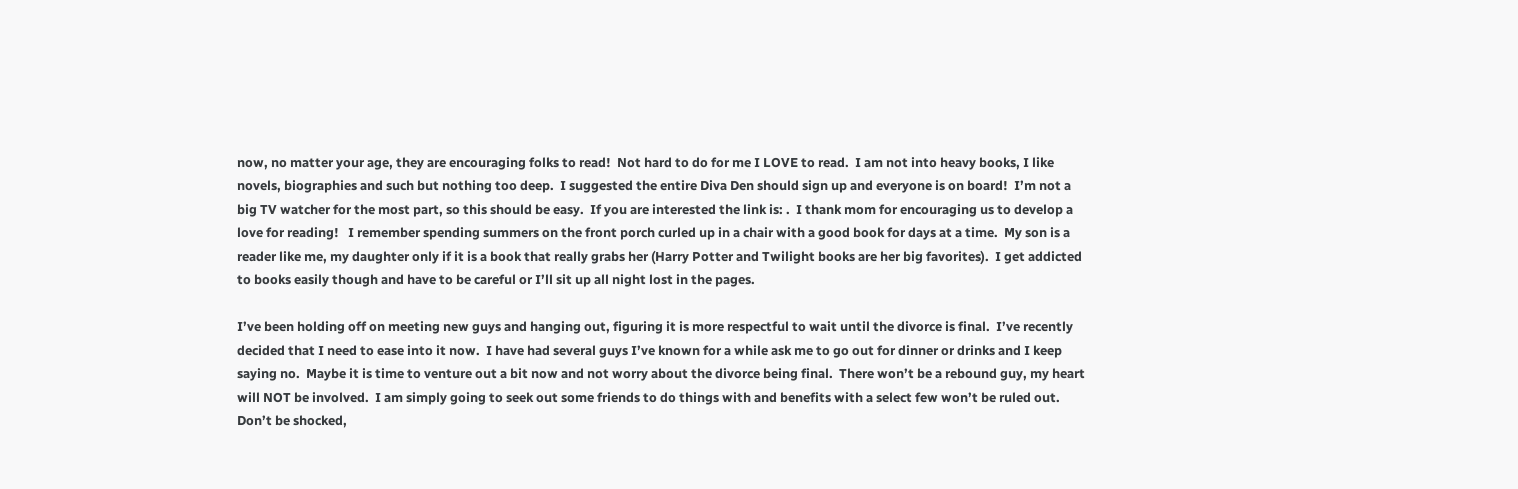now, no matter your age, they are encouraging folks to read!  Not hard to do for me I LOVE to read.  I am not into heavy books, I like novels, biographies and such but nothing too deep.  I suggested the entire Diva Den should sign up and everyone is on board!  I’m not a big TV watcher for the most part, so this should be easy.  If you are interested the link is: .  I thank mom for encouraging us to develop a love for reading!   I remember spending summers on the front porch curled up in a chair with a good book for days at a time.  My son is a reader like me, my daughter only if it is a book that really grabs her (Harry Potter and Twilight books are her big favorites).  I get addicted to books easily though and have to be careful or I’ll sit up all night lost in the pages.

I’ve been holding off on meeting new guys and hanging out, figuring it is more respectful to wait until the divorce is final.  I’ve recently decided that I need to ease into it now.  I have had several guys I’ve known for a while ask me to go out for dinner or drinks and I keep saying no.  Maybe it is time to venture out a bit now and not worry about the divorce being final.  There won’t be a rebound guy, my heart will NOT be involved.  I am simply going to seek out some friends to do things with and benefits with a select few won’t be ruled out.  Don’t be shocked,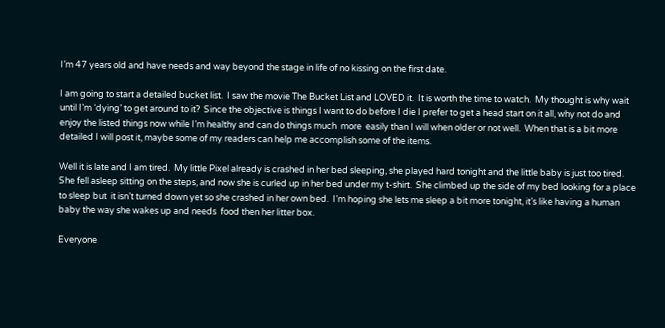I’m 47 years old and have needs and way beyond the stage in life of no kissing on the first date.

I am going to start a detailed bucket list.  I saw the movie The Bucket List and LOVED it.  It is worth the time to watch.  My thought is why wait until I’m ‘dying’ to get around to it?  Since the objective is things I want to do before I die I prefer to get a head start on it all, why not do and enjoy the listed things now while I’m healthy and can do things much  more  easily than I will when older or not well.  When that is a bit more detailed I will post it, maybe some of my readers can help me accomplish some of the items.

Well it is late and I am tired.  My little Pixel already is crashed in her bed sleeping, she played hard tonight and the little baby is just too tired. She fell asleep sitting on the steps, and now she is curled up in her bed under my t-shirt.  She climbed up the side of my bed looking for a place to sleep but  it isn’t turned down yet so she crashed in her own bed.  I’m hoping she lets me sleep a bit more tonight, it’s like having a human baby the way she wakes up and needs  food then her litter box.

Everyone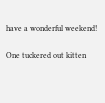have a wonderful weekend!

One tuckered out kitten